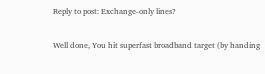Reply to post: Exchange-only lines?

Well done, You hit superfast broadband target (by handing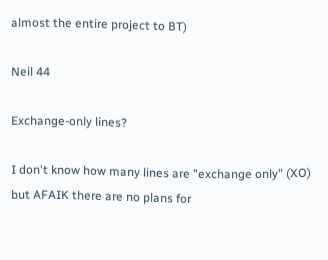almost the entire project to BT)

Neil 44

Exchange-only lines?

I don't know how many lines are "exchange only" (XO) but AFAIK there are no plans for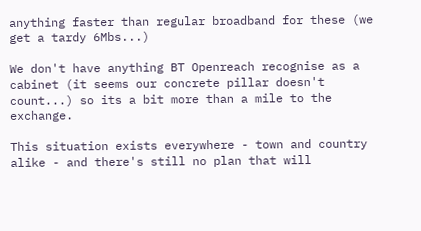anything faster than regular broadband for these (we get a tardy 6Mbs...)

We don't have anything BT Openreach recognise as a cabinet (it seems our concrete pillar doesn't count...) so its a bit more than a mile to the exchange.

This situation exists everywhere - town and country alike - and there's still no plan that will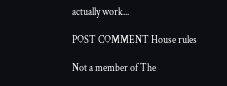actually work...

POST COMMENT House rules

Not a member of The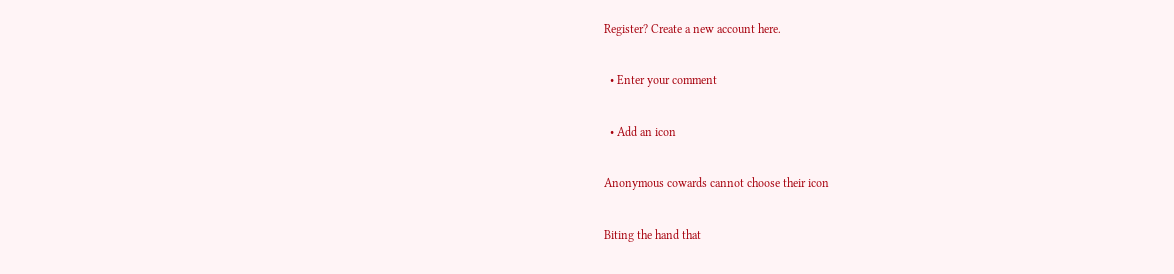Register? Create a new account here.

  • Enter your comment

  • Add an icon

Anonymous cowards cannot choose their icon

Biting the hand that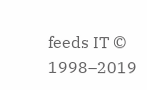feeds IT © 1998–2019